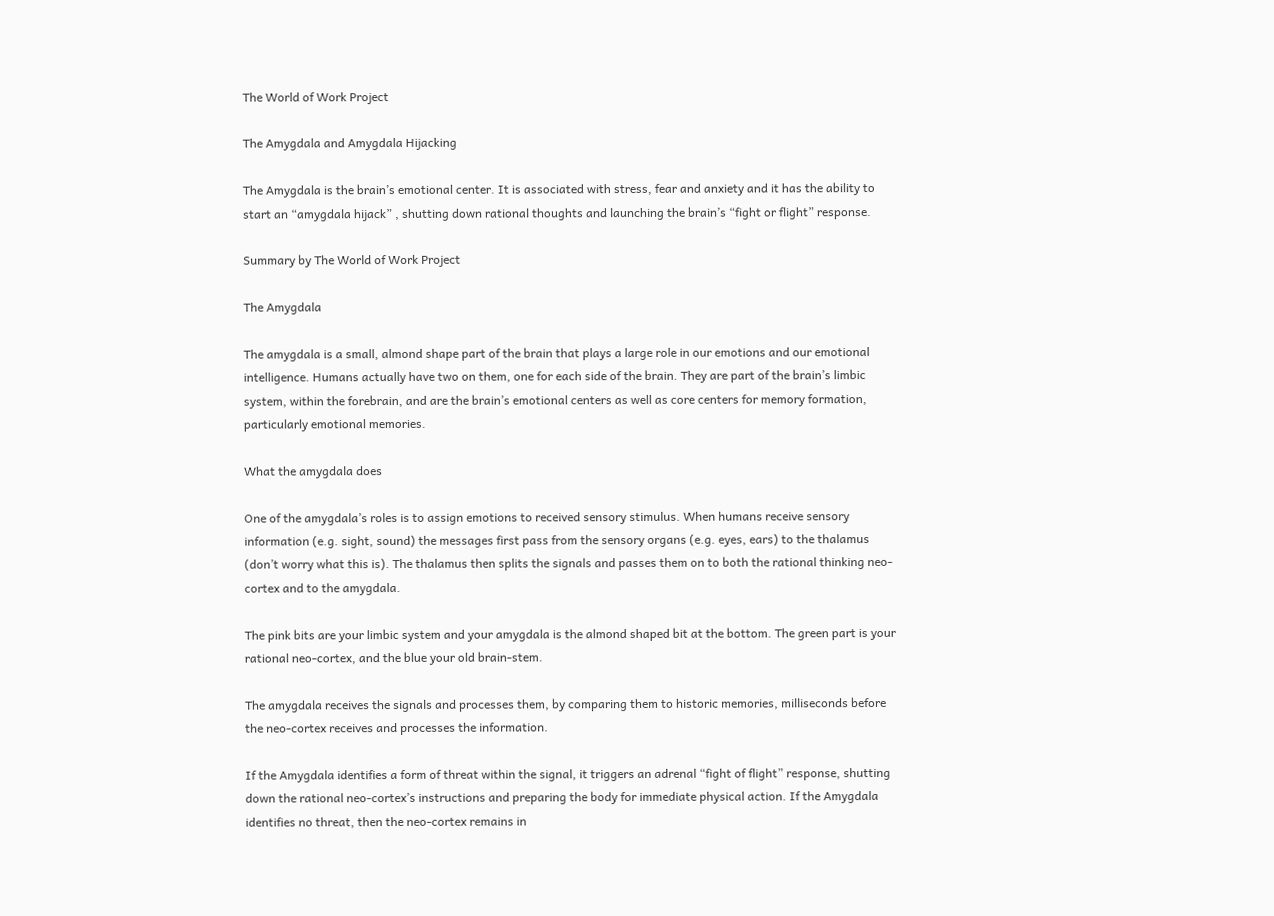The World of Work Project

The Amygdala and Amygdala Hijacking

The Amygdala is the brain’s emotional center. It is associated with stress, fear and anxiety and it has the ability to start an “amygdala hijack” , shutting down rational thoughts and launching the brain’s “fight or flight” response.

Summary by The World of Work Project

The Amygdala

The amygdala is a small, almond shape part of the brain that plays a large role in our emotions and our emotional intelligence. Humans actually have two on them, one for each side of the brain. They are part of the brain’s limbic system, within the forebrain, and are the brain’s emotional centers as well as core centers for memory formation, particularly emotional memories.

What the amygdala does

One of the amygdala’s roles is to assign emotions to received sensory stimulus. When humans receive sensory information (e.g. sight, sound) the messages first pass from the sensory organs (e.g. eyes, ears) to the thalamus (don’t worry what this is). The thalamus then splits the signals and passes them on to both the rational thinking neo-cortex and to the amygdala.

The pink bits are your limbic system and your amygdala is the almond shaped bit at the bottom. The green part is your rational neo-cortex, and the blue your old brain-stem.

The amygdala receives the signals and processes them, by comparing them to historic memories, milliseconds before the neo-cortex receives and processes the information.

If the Amygdala identifies a form of threat within the signal, it triggers an adrenal “fight of flight” response, shutting down the rational neo-cortex’s instructions and preparing the body for immediate physical action. If the Amygdala identifies no threat, then the neo-cortex remains in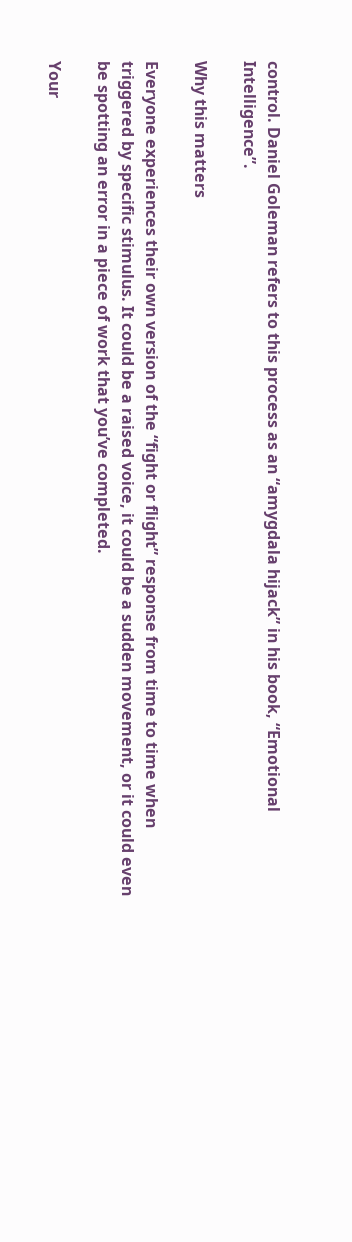control. Daniel Goleman refers to this process as an “amygdala hijack” in his book, “Emotional Intelligence”.

Why this matters

Everyone experiences their own version of the “fight or flight” response from time to time when triggered by specific stimulus. It could be a raised voice, it could be a sudden movement, or it could even be spotting an error in a piece of work that you’ve completed.

Your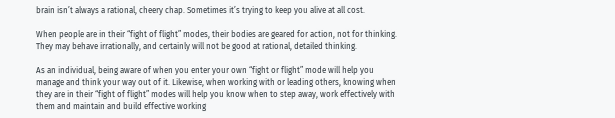brain isn’t always a rational, cheery chap. Sometimes it’s trying to keep you alive at all cost.

When people are in their “fight of flight” modes, their bodies are geared for action, not for thinking. They may behave irrationally, and certainly will not be good at rational, detailed thinking.

As an individual, being aware of when you enter your own “fight or flight” mode will help you manage and think your way out of it. Likewise, when working with or leading others, knowing when they are in their “fight of flight” modes will help you know when to step away, work effectively with them and maintain and build effective working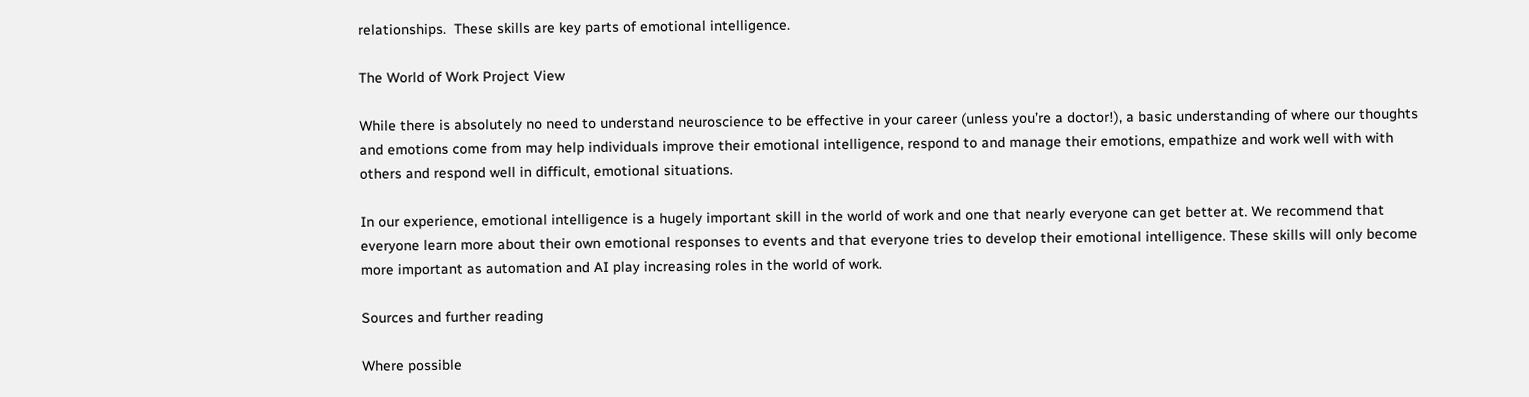relationships.  These skills are key parts of emotional intelligence.

The World of Work Project View

While there is absolutely no need to understand neuroscience to be effective in your career (unless you’re a doctor!), a basic understanding of where our thoughts and emotions come from may help individuals improve their emotional intelligence, respond to and manage their emotions, empathize and work well with with others and respond well in difficult, emotional situations.

In our experience, emotional intelligence is a hugely important skill in the world of work and one that nearly everyone can get better at. We recommend that everyone learn more about their own emotional responses to events and that everyone tries to develop their emotional intelligence. These skills will only become more important as automation and AI play increasing roles in the world of work.

Sources and further reading

Where possible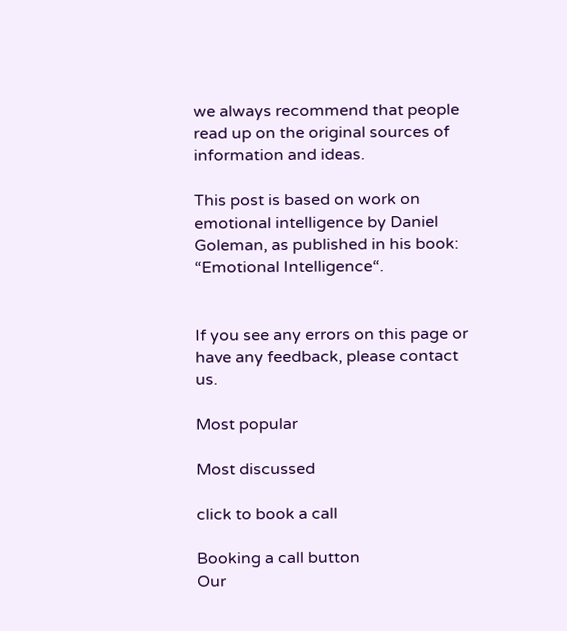we always recommend that people read up on the original sources of information and ideas.

This post is based on work on emotional intelligence by Daniel Goleman, as published in his book: “Emotional Intelligence“.


If you see any errors on this page or have any feedback, please contact us.

Most popular

Most discussed

click to book a call

Booking a call button
Our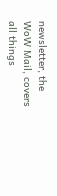newsletter, the WoW Mail, covers all things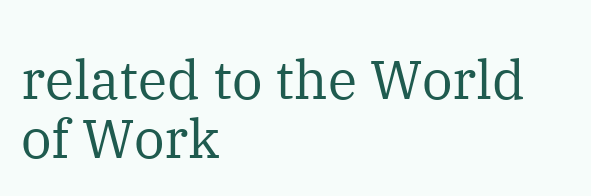related to the World of Work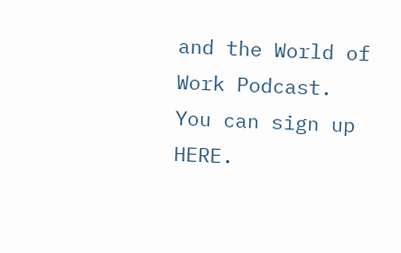and the World of Work Podcast. You can sign up HERE.